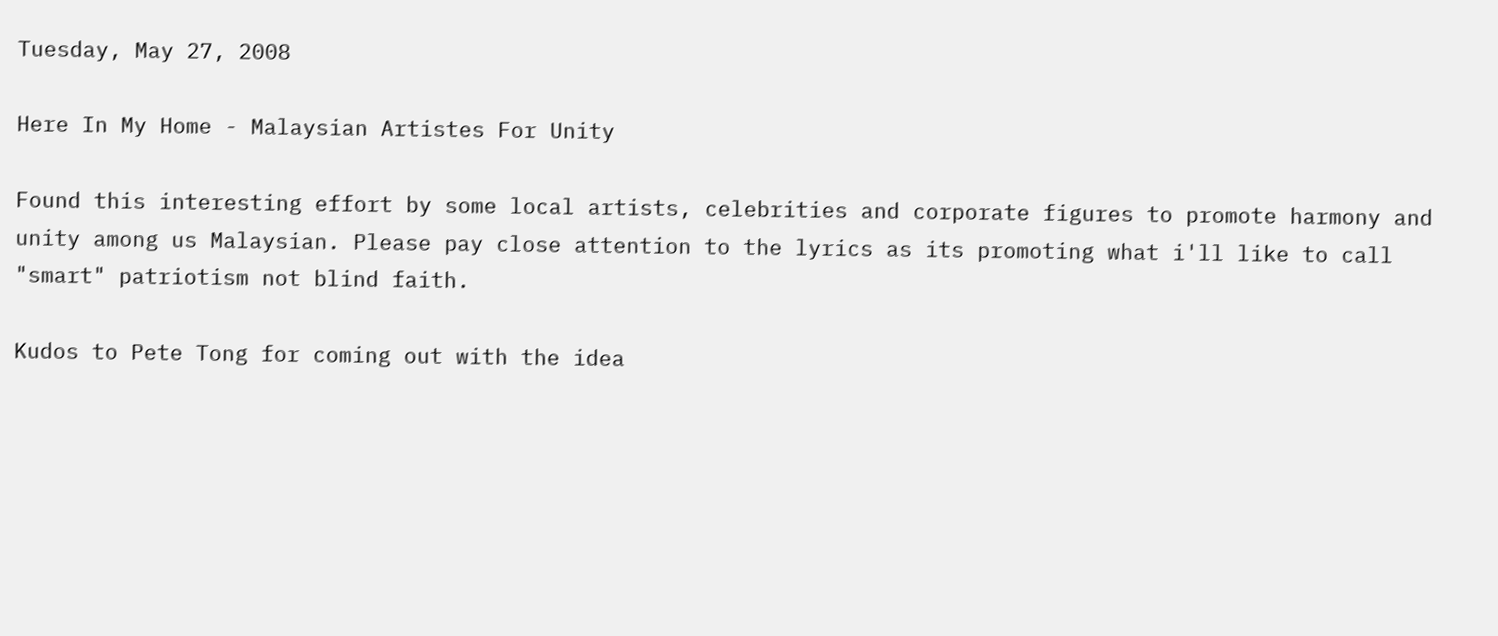Tuesday, May 27, 2008

Here In My Home - Malaysian Artistes For Unity

Found this interesting effort by some local artists, celebrities and corporate figures to promote harmony and unity among us Malaysian. Please pay close attention to the lyrics as its promoting what i'll like to call "smart" patriotism not blind faith.

Kudos to Pete Tong for coming out with the idea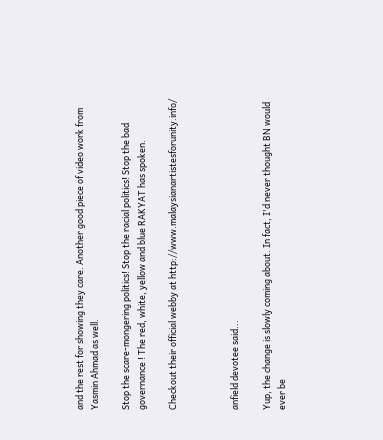and the rest for showing they care. Another good piece of video work from Yasmin Ahmad as well.

Stop the scare-mongering politics! Stop the racial politics! Stop the bad governance ! The red, white, yellow and blue RAKYAT has spoken.

Checkout their official webby at http://www.malaysianartistesforunity.info/



anfield devotee said...

Yup, the change is slowly coming about. In fact, I'd never thought BN would ever be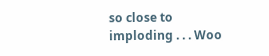so close to imploding . . . Woo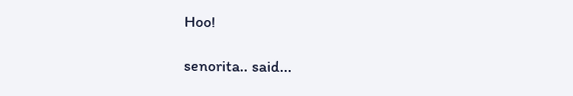Hoo!

senorita.. said...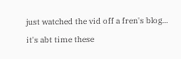just watched the vid off a fren's blog... it's abt time these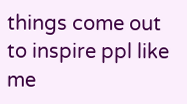things come out to inspire ppl like me